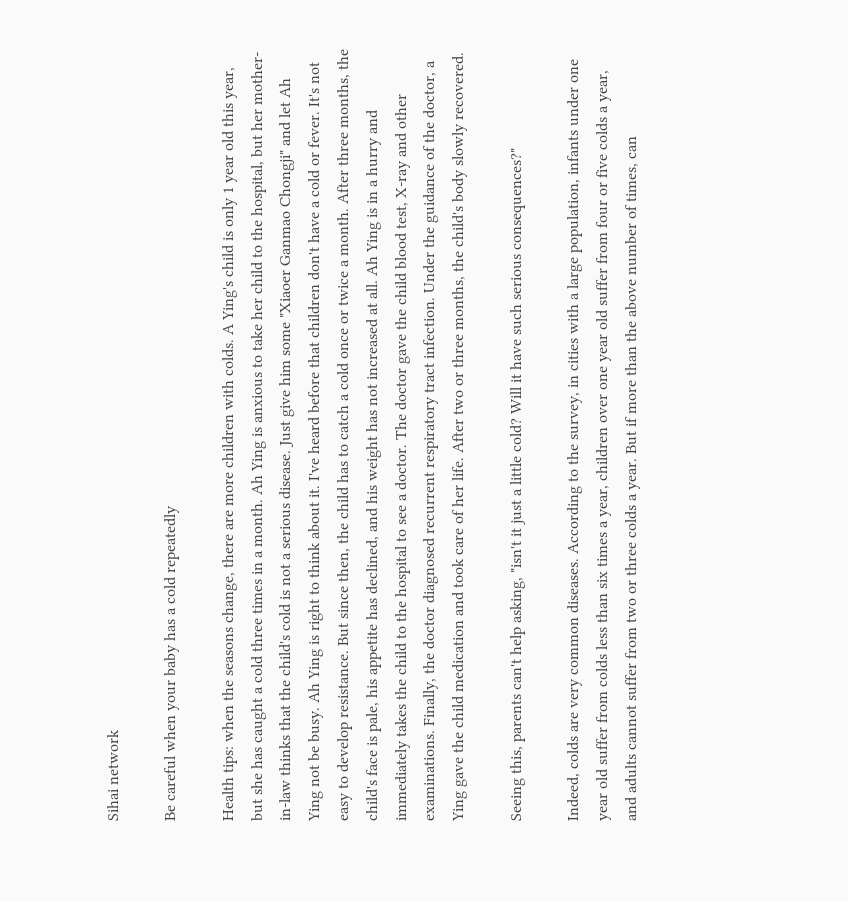Sihai network

Be careful when your baby has a cold repeatedly

Health tips: when the seasons change, there are more children with colds. A Ying's child is only 1 year old this year, but she has caught a cold three times in a month. Ah Ying is anxious to take her child to the hospital, but her mother-in-law thinks that the child's cold is not a serious disease. Just give him some "Xiaoer Ganmao Chongji" and let Ah Ying not be busy. Ah Ying is right to think about it. I've heard before that children don't have a cold or fever. It's not easy to develop resistance. But since then, the child has to catch a cold once or twice a month. After three months, the child's face is pale, his appetite has declined, and his weight has not increased at all. Ah Ying is in a hurry and immediately takes the child to the hospital to see a doctor. The doctor gave the child blood test, X-ray and other examinations. Finally, the doctor diagnosed recurrent respiratory tract infection. Under the guidance of the doctor, a Ying gave the child medication and took care of her life. After two or three months, the child's body slowly recovered.

Seeing this, parents can't help asking, "isn't it just a little cold? Will it have such serious consequences?"

Indeed, colds are very common diseases. According to the survey, in cities with a large population, infants under one year old suffer from colds less than six times a year, children over one year old suffer from four or five colds a year, and adults cannot suffer from two or three colds a year. But if more than the above number of times, can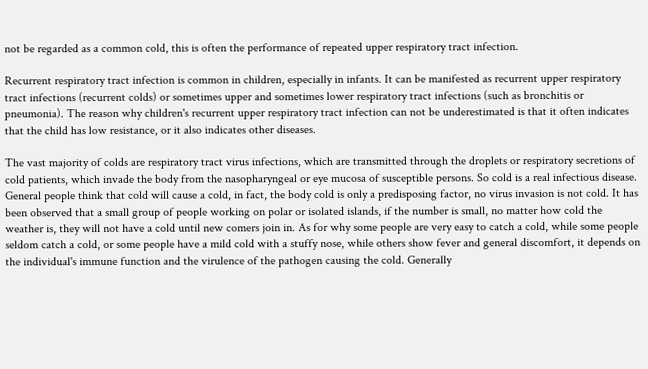not be regarded as a common cold, this is often the performance of repeated upper respiratory tract infection.

Recurrent respiratory tract infection is common in children, especially in infants. It can be manifested as recurrent upper respiratory tract infections (recurrent colds) or sometimes upper and sometimes lower respiratory tract infections (such as bronchitis or pneumonia). The reason why children's recurrent upper respiratory tract infection can not be underestimated is that it often indicates that the child has low resistance, or it also indicates other diseases.

The vast majority of colds are respiratory tract virus infections, which are transmitted through the droplets or respiratory secretions of cold patients, which invade the body from the nasopharyngeal or eye mucosa of susceptible persons. So cold is a real infectious disease. General people think that cold will cause a cold, in fact, the body cold is only a predisposing factor, no virus invasion is not cold. It has been observed that a small group of people working on polar or isolated islands, if the number is small, no matter how cold the weather is, they will not have a cold until new comers join in. As for why some people are very easy to catch a cold, while some people seldom catch a cold, or some people have a mild cold with a stuffy nose, while others show fever and general discomfort, it depends on the individual's immune function and the virulence of the pathogen causing the cold. Generally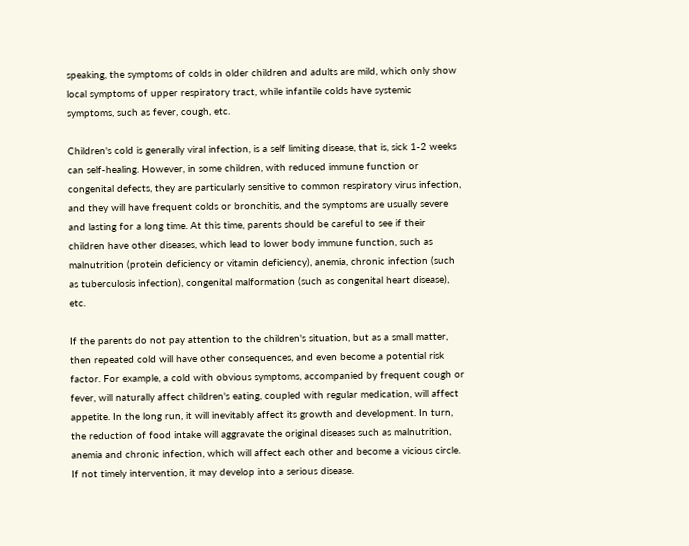speaking, the symptoms of colds in older children and adults are mild, which only show local symptoms of upper respiratory tract, while infantile colds have systemic symptoms, such as fever, cough, etc.

Children's cold is generally viral infection, is a self limiting disease, that is, sick 1-2 weeks can self-healing. However, in some children, with reduced immune function or congenital defects, they are particularly sensitive to common respiratory virus infection, and they will have frequent colds or bronchitis, and the symptoms are usually severe and lasting for a long time. At this time, parents should be careful to see if their children have other diseases, which lead to lower body immune function, such as malnutrition (protein deficiency or vitamin deficiency), anemia, chronic infection (such as tuberculosis infection), congenital malformation (such as congenital heart disease), etc.

If the parents do not pay attention to the children's situation, but as a small matter, then repeated cold will have other consequences, and even become a potential risk factor. For example, a cold with obvious symptoms, accompanied by frequent cough or fever, will naturally affect children's eating, coupled with regular medication, will affect appetite. In the long run, it will inevitably affect its growth and development. In turn, the reduction of food intake will aggravate the original diseases such as malnutrition, anemia and chronic infection, which will affect each other and become a vicious circle. If not timely intervention, it may develop into a serious disease.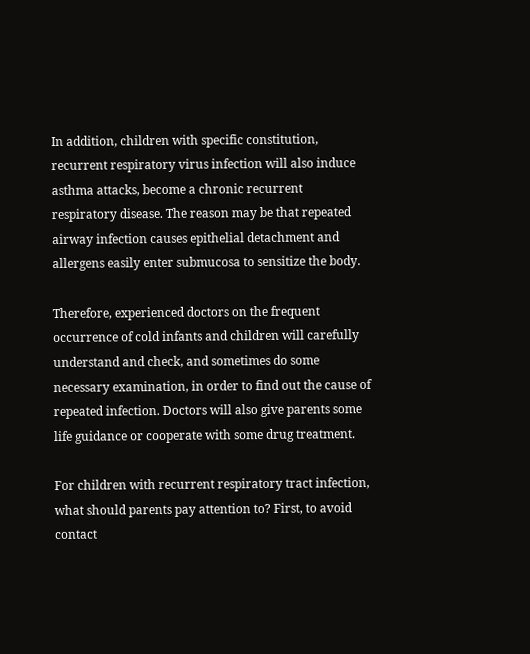In addition, children with specific constitution, recurrent respiratory virus infection will also induce asthma attacks, become a chronic recurrent respiratory disease. The reason may be that repeated airway infection causes epithelial detachment and allergens easily enter submucosa to sensitize the body.

Therefore, experienced doctors on the frequent occurrence of cold infants and children will carefully understand and check, and sometimes do some necessary examination, in order to find out the cause of repeated infection. Doctors will also give parents some life guidance or cooperate with some drug treatment.

For children with recurrent respiratory tract infection, what should parents pay attention to? First, to avoid contact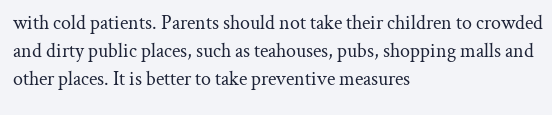with cold patients. Parents should not take their children to crowded and dirty public places, such as teahouses, pubs, shopping malls and other places. It is better to take preventive measures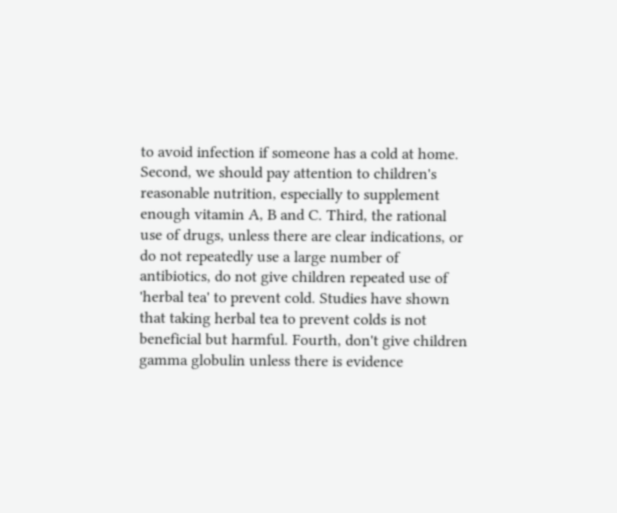to avoid infection if someone has a cold at home. Second, we should pay attention to children's reasonable nutrition, especially to supplement enough vitamin A, B and C. Third, the rational use of drugs, unless there are clear indications, or do not repeatedly use a large number of antibiotics, do not give children repeated use of 'herbal tea' to prevent cold. Studies have shown that taking herbal tea to prevent colds is not beneficial but harmful. Fourth, don't give children gamma globulin unless there is evidence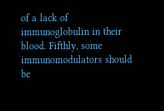of a lack of immunoglobulin in their blood. Fifthly, some immunomodulators should be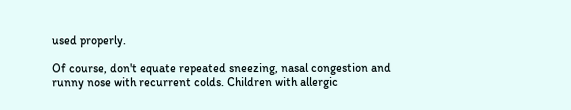used properly.

Of course, don't equate repeated sneezing, nasal congestion and runny nose with recurrent colds. Children with allergic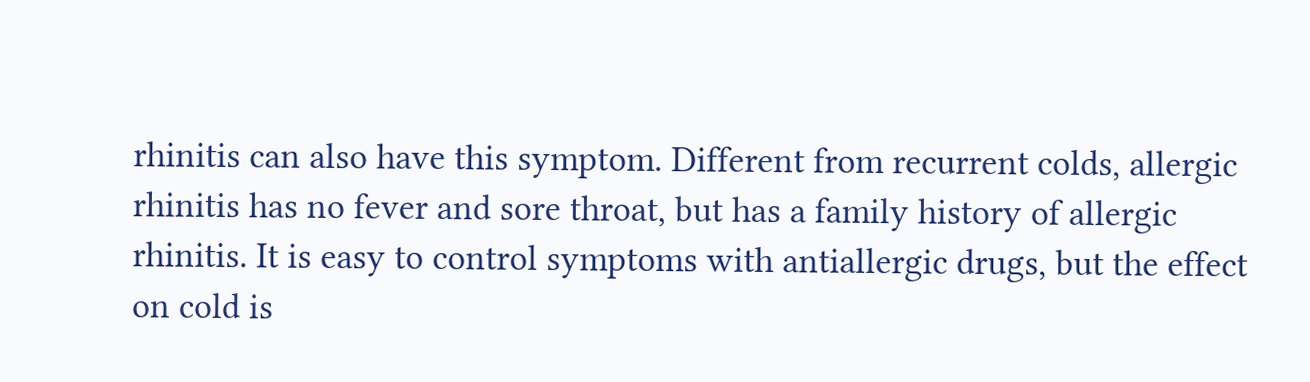rhinitis can also have this symptom. Different from recurrent colds, allergic rhinitis has no fever and sore throat, but has a family history of allergic rhinitis. It is easy to control symptoms with antiallergic drugs, but the effect on cold is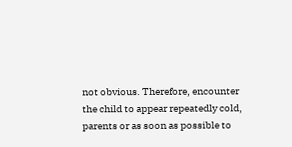not obvious. Therefore, encounter the child to appear repeatedly cold, parents or as soon as possible to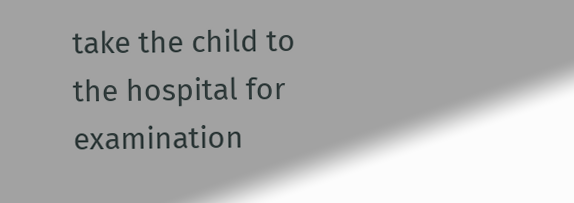take the child to the hospital for examination